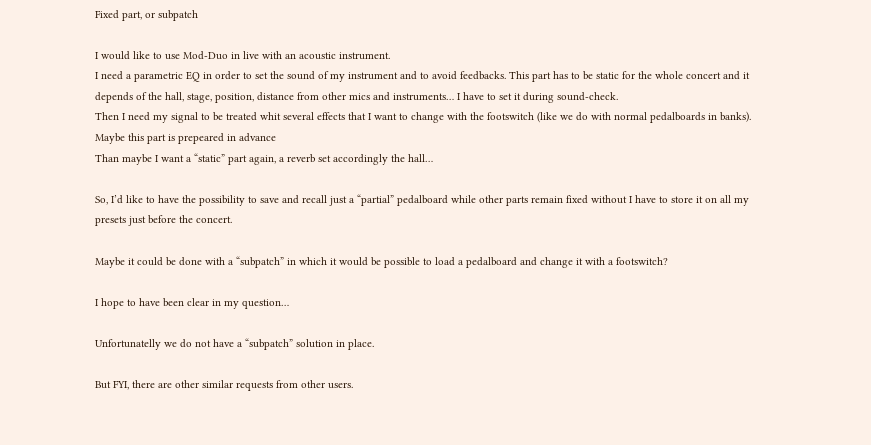Fixed part, or subpatch

I would like to use Mod-Duo in live with an acoustic instrument.
I need a parametric EQ in order to set the sound of my instrument and to avoid feedbacks. This part has to be static for the whole concert and it depends of the hall, stage, position, distance from other mics and instruments… I have to set it during sound-check.
Then I need my signal to be treated whit several effects that I want to change with the footswitch (like we do with normal pedalboards in banks). Maybe this part is prepeared in advance
Than maybe I want a “static” part again, a reverb set accordingly the hall…

So, I’d like to have the possibility to save and recall just a “partial” pedalboard while other parts remain fixed without I have to store it on all my presets just before the concert.

Maybe it could be done with a “subpatch” in which it would be possible to load a pedalboard and change it with a footswitch?

I hope to have been clear in my question…

Unfortunatelly we do not have a “subpatch” solution in place.

But FYI, there are other similar requests from other users.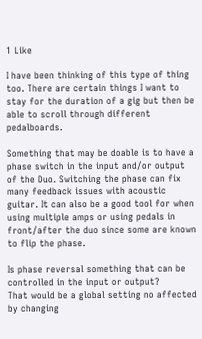1 Like

I have been thinking of this type of thing too. There are certain things I want to stay for the duration of a gig but then be able to scroll through different pedalboards.

Something that may be doable is to have a phase switch in the input and/or output of the Duo. Switching the phase can fix many feedback issues with acoustic guitar. It can also be a good tool for when using multiple amps or using pedals in front/after the duo since some are known to flip the phase.

Is phase reversal something that can be controlled in the input or output?
That would be a global setting no affected by changing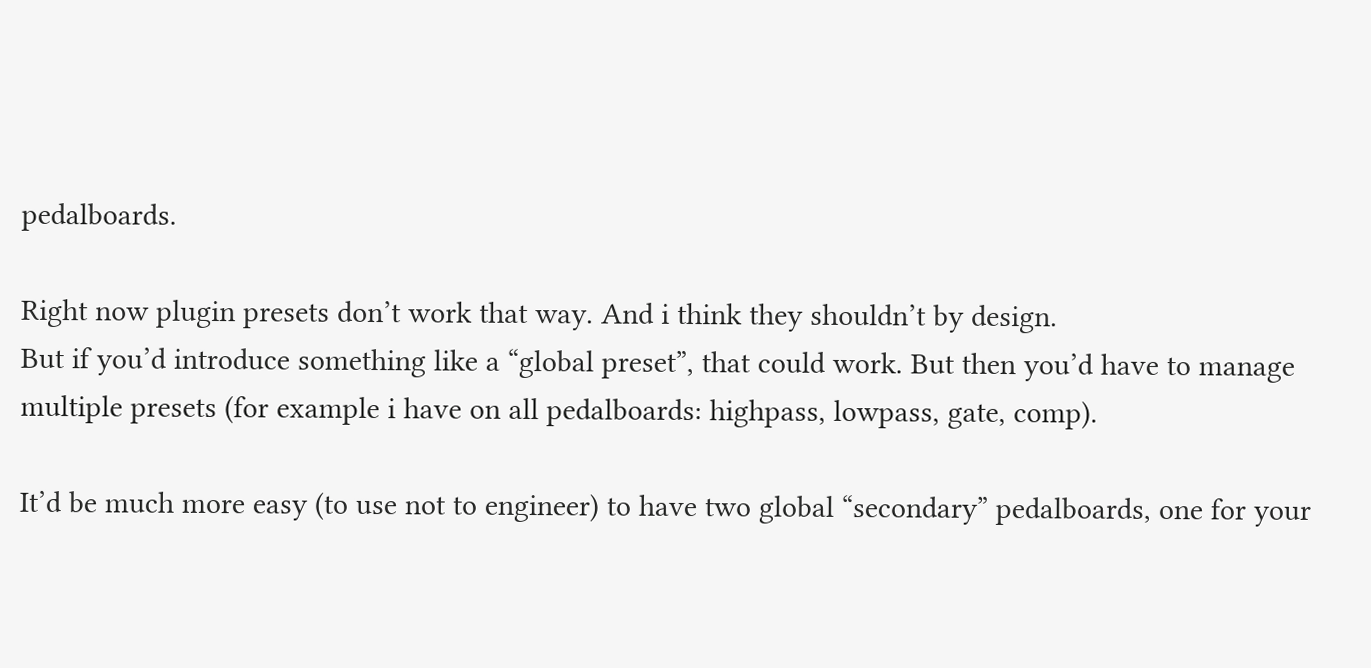pedalboards.

Right now plugin presets don’t work that way. And i think they shouldn’t by design.
But if you’d introduce something like a “global preset”, that could work. But then you’d have to manage multiple presets (for example i have on all pedalboards: highpass, lowpass, gate, comp).

It’d be much more easy (to use not to engineer) to have two global “secondary” pedalboards, one for your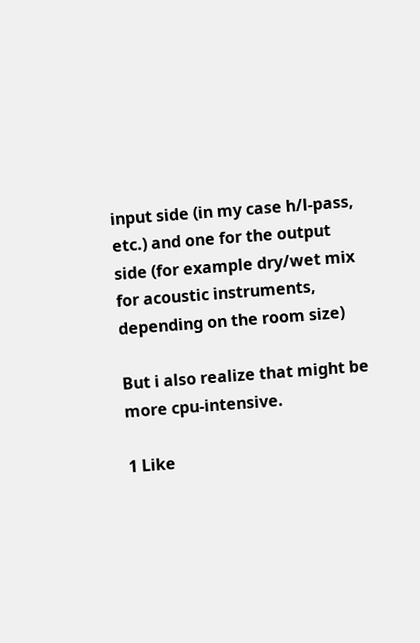input side (in my case h/l-pass, etc.) and one for the output side (for example dry/wet mix for acoustic instruments, depending on the room size)

But i also realize that might be more cpu-intensive.

1 Like